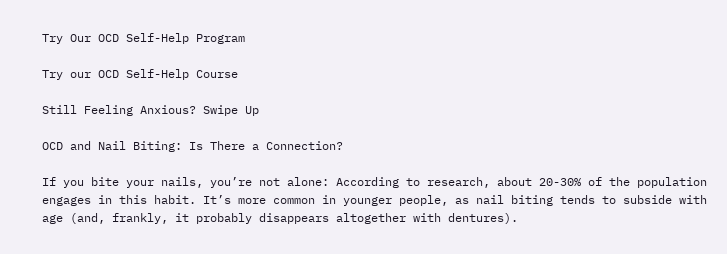Try Our OCD Self-Help Program

Try our OCD Self-Help Course

Still Feeling Anxious? Swipe Up

OCD and Nail Biting: Is There a Connection?

If you bite your nails, you’re not alone: According to research, about 20-30% of the population engages in this habit. It’s more common in younger people, as nail biting tends to subside with age (and, frankly, it probably disappears altogether with dentures).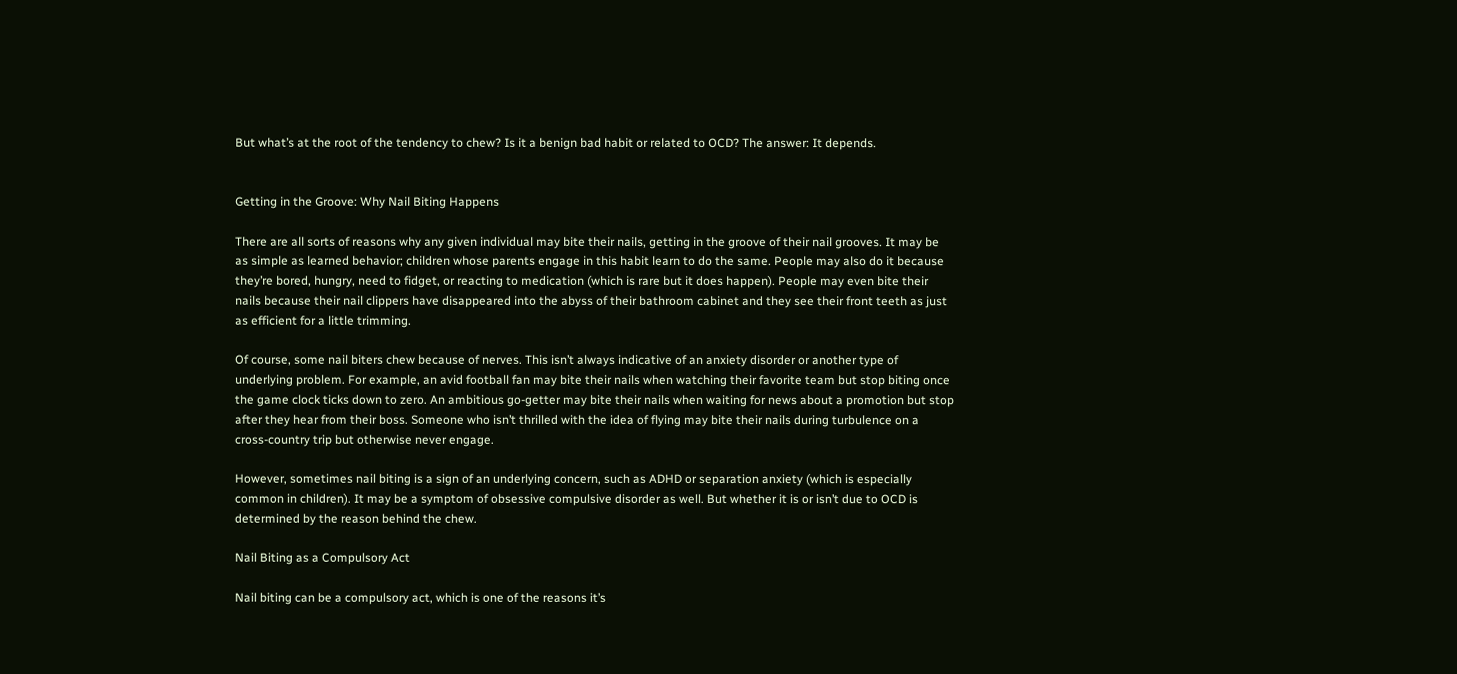But what’s at the root of the tendency to chew? Is it a benign bad habit or related to OCD? The answer: It depends.


Getting in the Groove: Why Nail Biting Happens

There are all sorts of reasons why any given individual may bite their nails, getting in the groove of their nail grooves. It may be as simple as learned behavior; children whose parents engage in this habit learn to do the same. People may also do it because they’re bored, hungry, need to fidget, or reacting to medication (which is rare but it does happen). People may even bite their nails because their nail clippers have disappeared into the abyss of their bathroom cabinet and they see their front teeth as just as efficient for a little trimming.

Of course, some nail biters chew because of nerves. This isn’t always indicative of an anxiety disorder or another type of underlying problem. For example, an avid football fan may bite their nails when watching their favorite team but stop biting once the game clock ticks down to zero. An ambitious go-getter may bite their nails when waiting for news about a promotion but stop after they hear from their boss. Someone who isn’t thrilled with the idea of flying may bite their nails during turbulence on a cross-country trip but otherwise never engage.

However, sometimes nail biting is a sign of an underlying concern, such as ADHD or separation anxiety (which is especially common in children). It may be a symptom of obsessive compulsive disorder as well. But whether it is or isn’t due to OCD is determined by the reason behind the chew.

Nail Biting as a Compulsory Act

Nail biting can be a compulsory act, which is one of the reasons it’s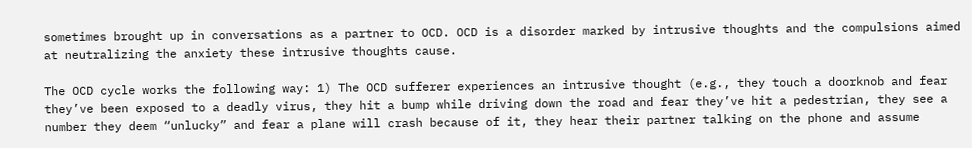sometimes brought up in conversations as a partner to OCD. OCD is a disorder marked by intrusive thoughts and the compulsions aimed at neutralizing the anxiety these intrusive thoughts cause.

The OCD cycle works the following way: 1) The OCD sufferer experiences an intrusive thought (e.g., they touch a doorknob and fear they’ve been exposed to a deadly virus, they hit a bump while driving down the road and fear they’ve hit a pedestrian, they see a number they deem “unlucky” and fear a plane will crash because of it, they hear their partner talking on the phone and assume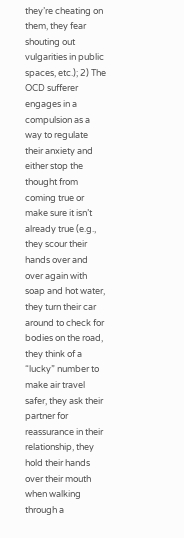they’re cheating on them, they fear shouting out vulgarities in public spaces, etc.); 2) The OCD sufferer engages in a compulsion as a way to regulate their anxiety and either stop the thought from coming true or make sure it isn’t already true (e.g., they scour their hands over and over again with soap and hot water, they turn their car around to check for bodies on the road, they think of a “lucky” number to make air travel safer, they ask their partner for reassurance in their relationship, they hold their hands over their mouth when walking through a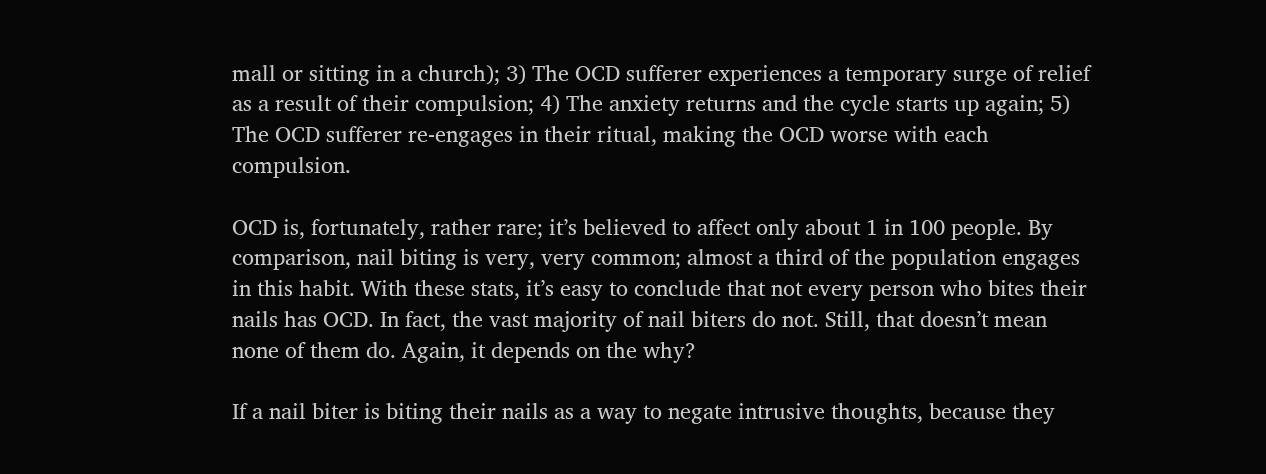mall or sitting in a church); 3) The OCD sufferer experiences a temporary surge of relief as a result of their compulsion; 4) The anxiety returns and the cycle starts up again; 5) The OCD sufferer re-engages in their ritual, making the OCD worse with each compulsion.

OCD is, fortunately, rather rare; it’s believed to affect only about 1 in 100 people. By comparison, nail biting is very, very common; almost a third of the population engages in this habit. With these stats, it’s easy to conclude that not every person who bites their nails has OCD. In fact, the vast majority of nail biters do not. Still, that doesn’t mean none of them do. Again, it depends on the why?

If a nail biter is biting their nails as a way to negate intrusive thoughts, because they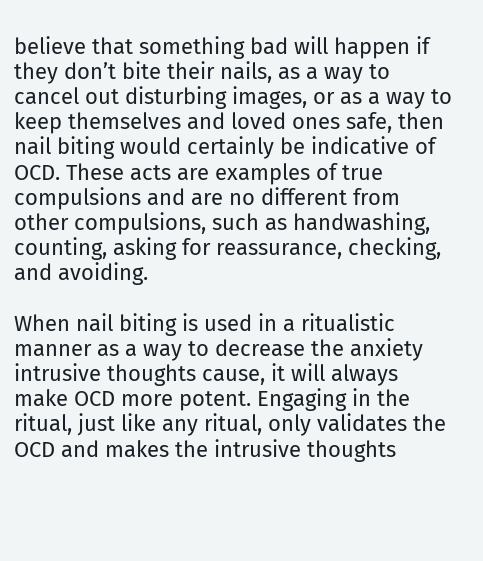believe that something bad will happen if they don’t bite their nails, as a way to cancel out disturbing images, or as a way to keep themselves and loved ones safe, then nail biting would certainly be indicative of OCD. These acts are examples of true compulsions and are no different from other compulsions, such as handwashing, counting, asking for reassurance, checking, and avoiding.

When nail biting is used in a ritualistic manner as a way to decrease the anxiety intrusive thoughts cause, it will always make OCD more potent. Engaging in the ritual, just like any ritual, only validates the OCD and makes the intrusive thoughts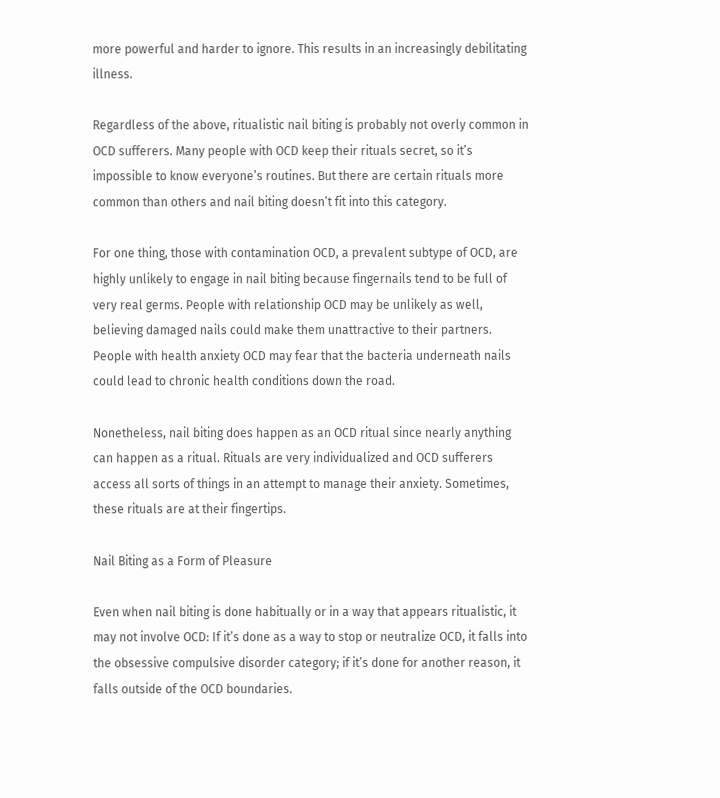more powerful and harder to ignore. This results in an increasingly debilitating illness.

Regardless of the above, ritualistic nail biting is probably not overly common in OCD sufferers. Many people with OCD keep their rituals secret, so it’s impossible to know everyone’s routines. But there are certain rituals more common than others and nail biting doesn’t fit into this category.

For one thing, those with contamination OCD, a prevalent subtype of OCD, are highly unlikely to engage in nail biting because fingernails tend to be full of very real germs. People with relationship OCD may be unlikely as well, believing damaged nails could make them unattractive to their partners. People with health anxiety OCD may fear that the bacteria underneath nails could lead to chronic health conditions down the road.

Nonetheless, nail biting does happen as an OCD ritual since nearly anything can happen as a ritual. Rituals are very individualized and OCD sufferers access all sorts of things in an attempt to manage their anxiety. Sometimes, these rituals are at their fingertips.

Nail Biting as a Form of Pleasure

Even when nail biting is done habitually or in a way that appears ritualistic, it may not involve OCD: If it’s done as a way to stop or neutralize OCD, it falls into the obsessive compulsive disorder category; if it’s done for another reason, it falls outside of the OCD boundaries.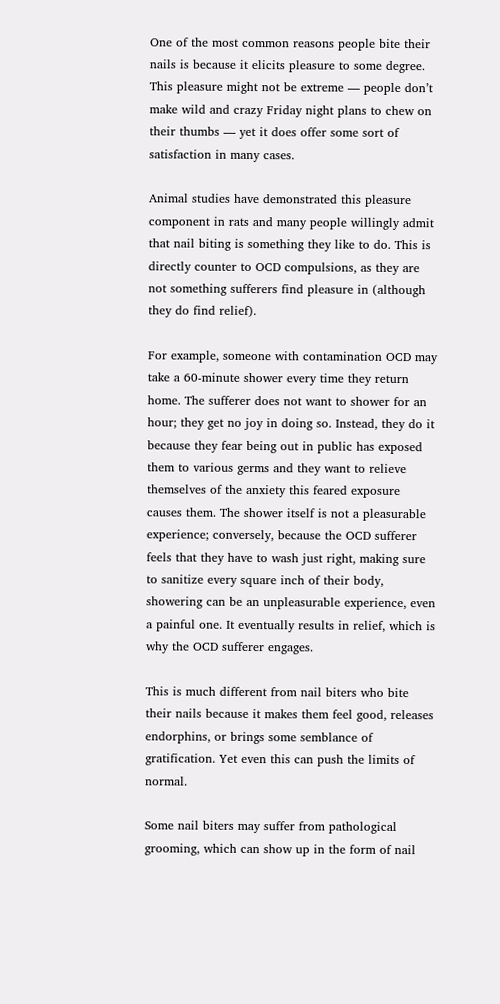One of the most common reasons people bite their nails is because it elicits pleasure to some degree. This pleasure might not be extreme — people don’t make wild and crazy Friday night plans to chew on their thumbs — yet it does offer some sort of satisfaction in many cases.

Animal studies have demonstrated this pleasure component in rats and many people willingly admit that nail biting is something they like to do. This is directly counter to OCD compulsions, as they are not something sufferers find pleasure in (although they do find relief).

For example, someone with contamination OCD may take a 60-minute shower every time they return home. The sufferer does not want to shower for an hour; they get no joy in doing so. Instead, they do it because they fear being out in public has exposed them to various germs and they want to relieve themselves of the anxiety this feared exposure causes them. The shower itself is not a pleasurable experience; conversely, because the OCD sufferer feels that they have to wash just right, making sure to sanitize every square inch of their body, showering can be an unpleasurable experience, even a painful one. It eventually results in relief, which is why the OCD sufferer engages.

This is much different from nail biters who bite their nails because it makes them feel good, releases endorphins, or brings some semblance of gratification. Yet even this can push the limits of normal.

Some nail biters may suffer from pathological grooming, which can show up in the form of nail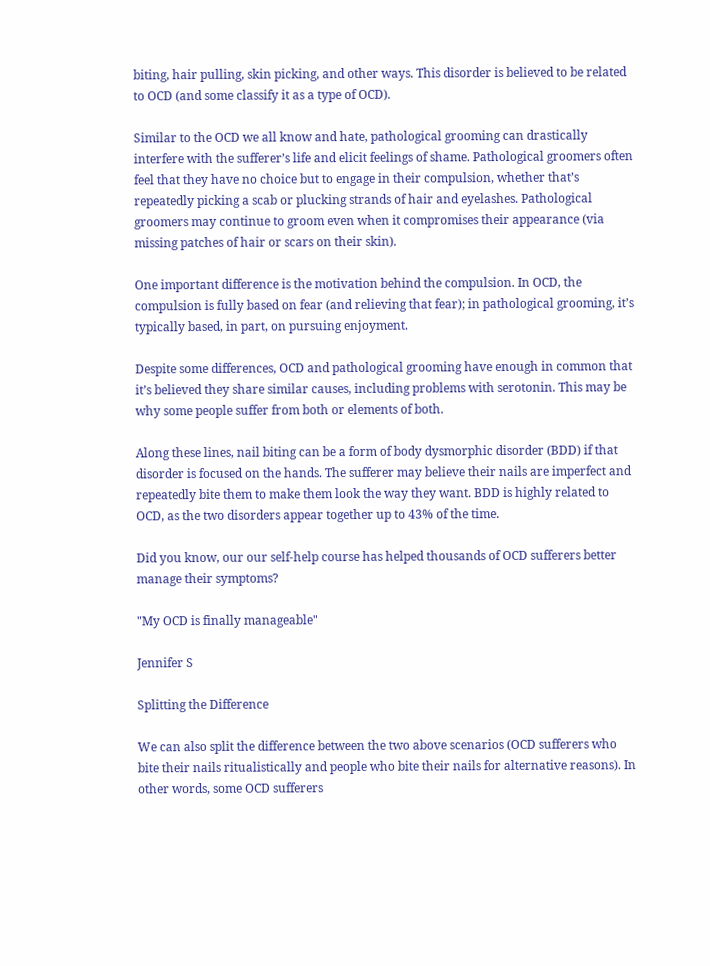biting, hair pulling, skin picking, and other ways. This disorder is believed to be related to OCD (and some classify it as a type of OCD).

Similar to the OCD we all know and hate, pathological grooming can drastically interfere with the sufferer’s life and elicit feelings of shame. Pathological groomers often feel that they have no choice but to engage in their compulsion, whether that’s repeatedly picking a scab or plucking strands of hair and eyelashes. Pathological groomers may continue to groom even when it compromises their appearance (via missing patches of hair or scars on their skin).

One important difference is the motivation behind the compulsion. In OCD, the compulsion is fully based on fear (and relieving that fear); in pathological grooming, it’s typically based, in part, on pursuing enjoyment.

Despite some differences, OCD and pathological grooming have enough in common that it’s believed they share similar causes, including problems with serotonin. This may be why some people suffer from both or elements of both.

Along these lines, nail biting can be a form of body dysmorphic disorder (BDD) if that disorder is focused on the hands. The sufferer may believe their nails are imperfect and repeatedly bite them to make them look the way they want. BDD is highly related to OCD, as the two disorders appear together up to 43% of the time.

Did you know, our our self-help course has helped thousands of OCD sufferers better manage their symptoms?

"My OCD is finally manageable"

Jennifer S

Splitting the Difference

We can also split the difference between the two above scenarios (OCD sufferers who bite their nails ritualistically and people who bite their nails for alternative reasons). In other words, some OCD sufferers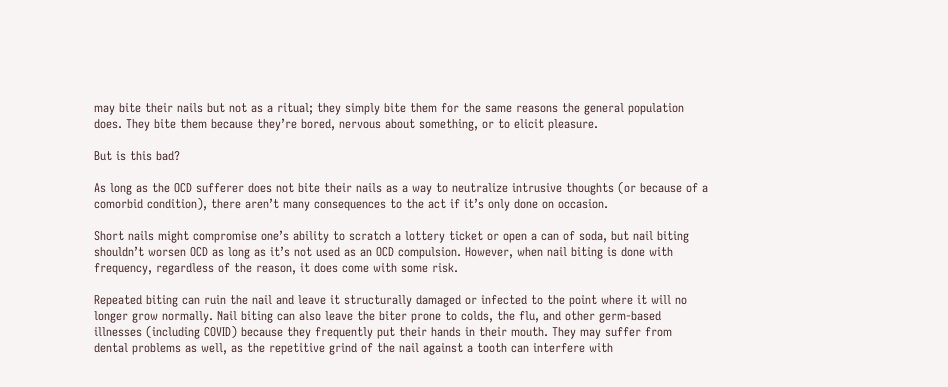may bite their nails but not as a ritual; they simply bite them for the same reasons the general population does. They bite them because they’re bored, nervous about something, or to elicit pleasure.

But is this bad?

As long as the OCD sufferer does not bite their nails as a way to neutralize intrusive thoughts (or because of a comorbid condition), there aren’t many consequences to the act if it’s only done on occasion.

Short nails might compromise one’s ability to scratch a lottery ticket or open a can of soda, but nail biting shouldn’t worsen OCD as long as it’s not used as an OCD compulsion. However, when nail biting is done with frequency, regardless of the reason, it does come with some risk.

Repeated biting can ruin the nail and leave it structurally damaged or infected to the point where it will no longer grow normally. Nail biting can also leave the biter prone to colds, the flu, and other germ-based illnesses (including COVID) because they frequently put their hands in their mouth. They may suffer from dental problems as well, as the repetitive grind of the nail against a tooth can interfere with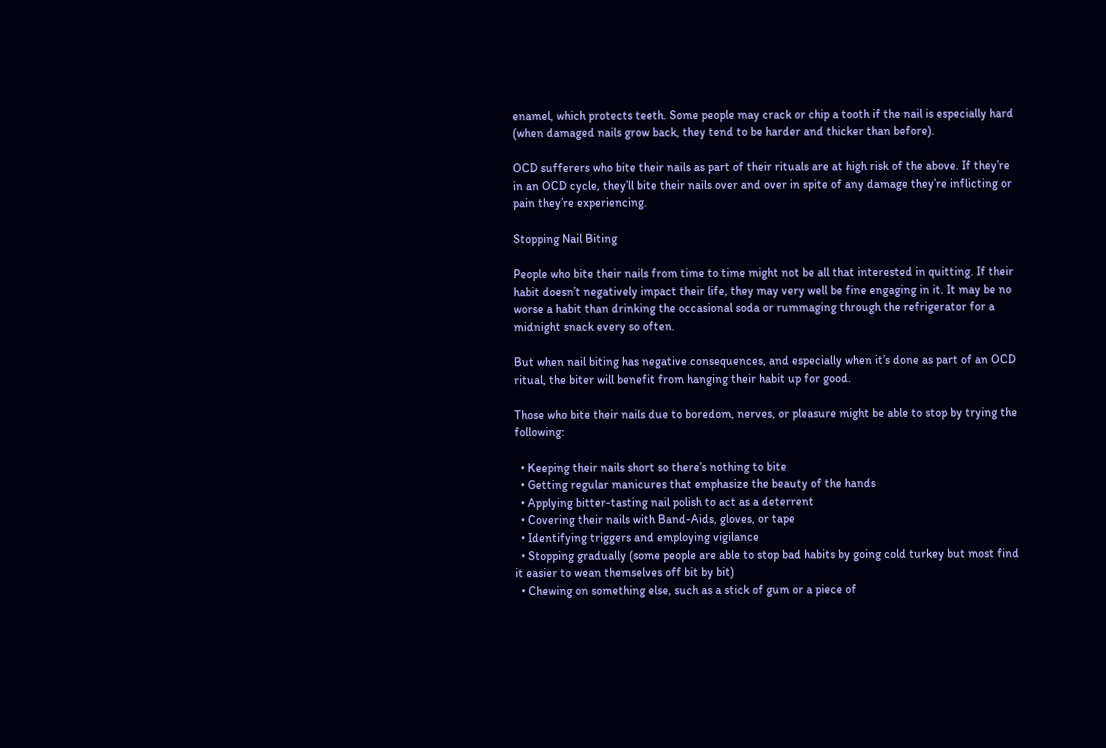enamel, which protects teeth. Some people may crack or chip a tooth if the nail is especially hard (when damaged nails grow back, they tend to be harder and thicker than before).

OCD sufferers who bite their nails as part of their rituals are at high risk of the above. If they’re in an OCD cycle, they’ll bite their nails over and over in spite of any damage they’re inflicting or pain they’re experiencing.

Stopping Nail Biting

People who bite their nails from time to time might not be all that interested in quitting. If their habit doesn’t negatively impact their life, they may very well be fine engaging in it. It may be no worse a habit than drinking the occasional soda or rummaging through the refrigerator for a midnight snack every so often.

But when nail biting has negative consequences, and especially when it’s done as part of an OCD ritual, the biter will benefit from hanging their habit up for good.

Those who bite their nails due to boredom, nerves, or pleasure might be able to stop by trying the following:

  • Keeping their nails short so there’s nothing to bite
  • Getting regular manicures that emphasize the beauty of the hands
  • Applying bitter-tasting nail polish to act as a deterrent
  • Covering their nails with Band-Aids, gloves, or tape
  • Identifying triggers and employing vigilance
  • Stopping gradually (some people are able to stop bad habits by going cold turkey but most find it easier to wean themselves off bit by bit)
  • Chewing on something else, such as a stick of gum or a piece of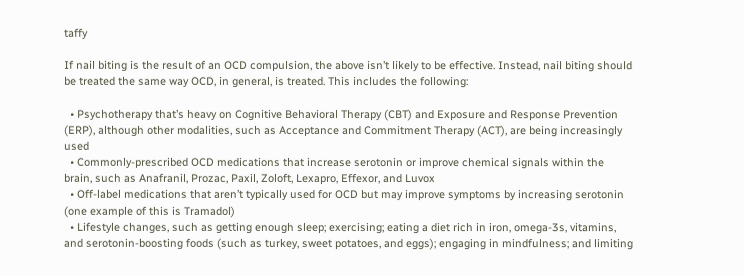taffy

If nail biting is the result of an OCD compulsion, the above isn’t likely to be effective. Instead, nail biting should be treated the same way OCD, in general, is treated. This includes the following:

  • Psychotherapy that’s heavy on Cognitive Behavioral Therapy (CBT) and Exposure and Response Prevention (ERP), although other modalities, such as Acceptance and Commitment Therapy (ACT), are being increasingly used
  • Commonly-prescribed OCD medications that increase serotonin or improve chemical signals within the brain, such as Anafranil, Prozac, Paxil, Zoloft, Lexapro, Effexor, and Luvox
  • Off-label medications that aren’t typically used for OCD but may improve symptoms by increasing serotonin (one example of this is Tramadol)
  • Lifestyle changes, such as getting enough sleep; exercising; eating a diet rich in iron, omega-3s, vitamins, and serotonin-boosting foods (such as turkey, sweet potatoes, and eggs); engaging in mindfulness; and limiting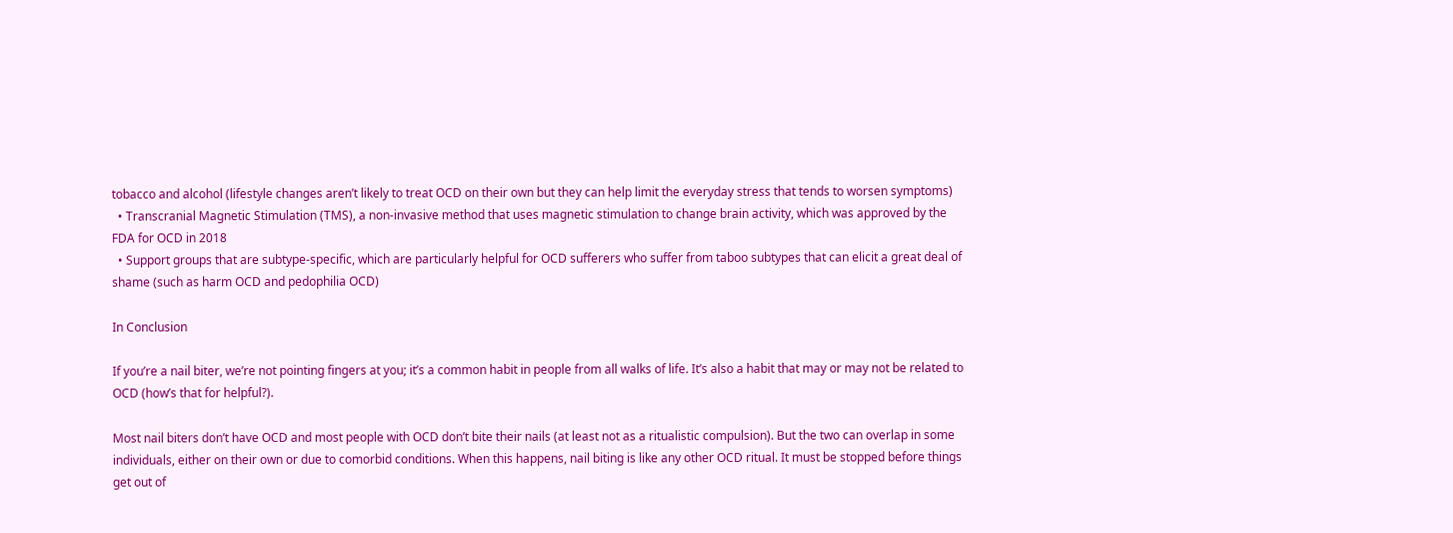tobacco and alcohol (lifestyle changes aren’t likely to treat OCD on their own but they can help limit the everyday stress that tends to worsen symptoms)
  • Transcranial Magnetic Stimulation (TMS), a non-invasive method that uses magnetic stimulation to change brain activity, which was approved by the FDA for OCD in 2018
  • Support groups that are subtype-specific, which are particularly helpful for OCD sufferers who suffer from taboo subtypes that can elicit a great deal of shame (such as harm OCD and pedophilia OCD)

In Conclusion

If you’re a nail biter, we’re not pointing fingers at you; it’s a common habit in people from all walks of life. It’s also a habit that may or may not be related to OCD (how’s that for helpful?).

Most nail biters don’t have OCD and most people with OCD don’t bite their nails (at least not as a ritualistic compulsion). But the two can overlap in some individuals, either on their own or due to comorbid conditions. When this happens, nail biting is like any other OCD ritual. It must be stopped before things get out of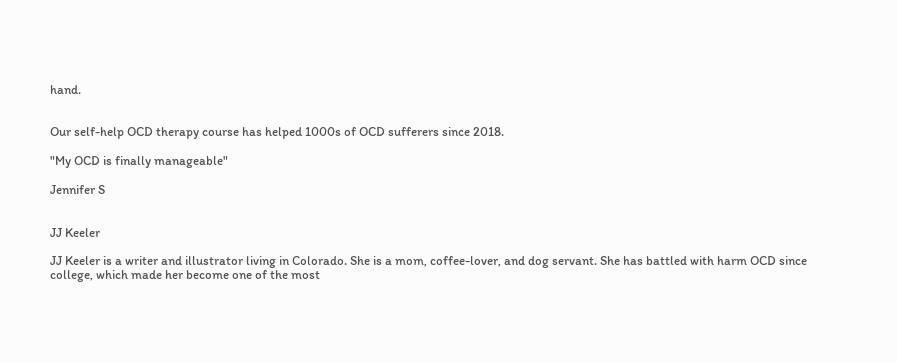hand.


Our self-help OCD therapy course has helped 1000s of OCD sufferers since 2018.

"My OCD is finally manageable"

Jennifer S


JJ Keeler

JJ Keeler is a writer and illustrator living in Colorado. She is a mom, coffee-lover, and dog servant. She has battled with harm OCD since college, which made her become one of the most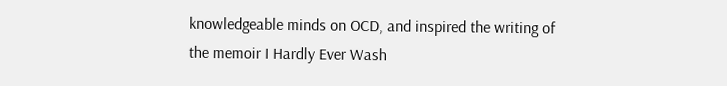knowledgeable minds on OCD, and inspired the writing of the memoir I Hardly Ever Wash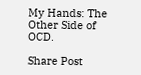My Hands: The Other Side of OCD.

Share Post